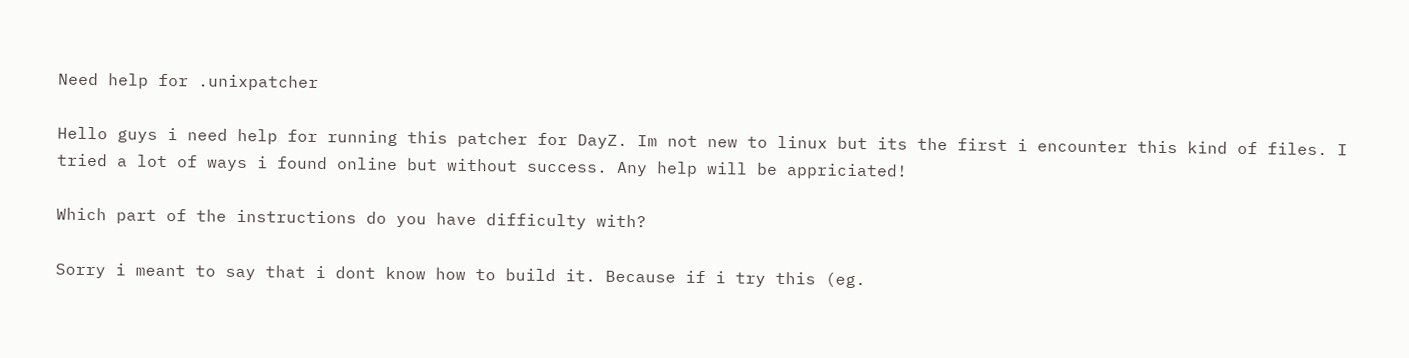Need help for .unixpatcher

Hello guys i need help for running this patcher for DayZ. Im not new to linux but its the first i encounter this kind of files. I tried a lot of ways i found online but without success. Any help will be appriciated!

Which part of the instructions do you have difficulty with?

Sorry i meant to say that i dont know how to build it. Because if i try this (eg.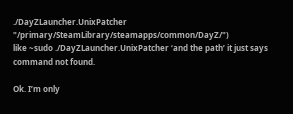./DayZLauncher.UnixPatcher "/primary/SteamLibrary/steamapps/common/DayZ/")
like ~sudo ./DayZLauncher.UnixPatcher ‘and the path’ it just says command not found.

Ok. I’m only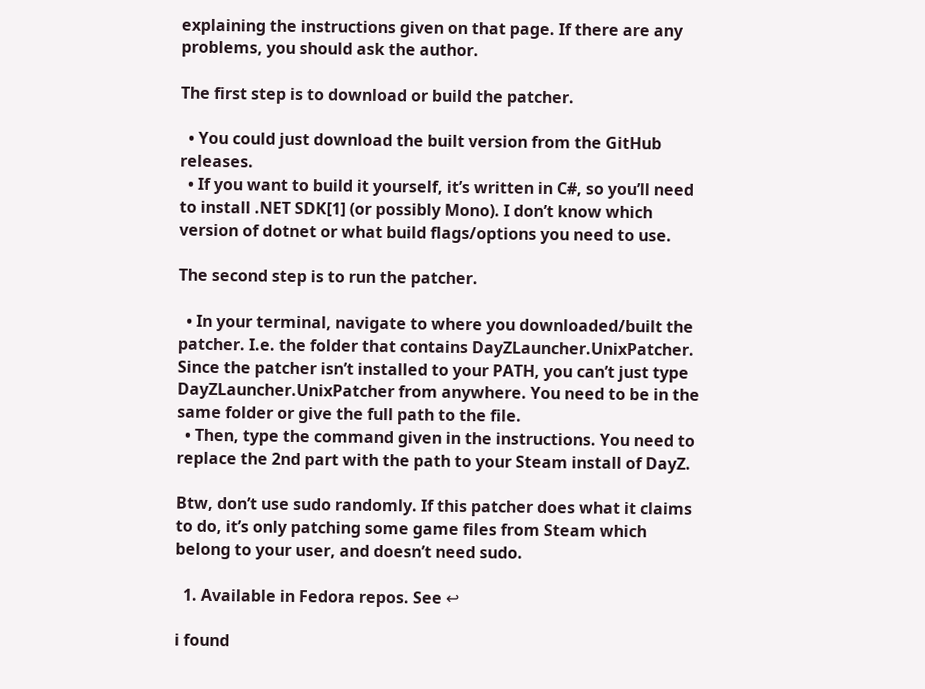explaining the instructions given on that page. If there are any problems, you should ask the author.

The first step is to download or build the patcher.

  • You could just download the built version from the GitHub releases.
  • If you want to build it yourself, it’s written in C#, so you’ll need to install .NET SDK[1] (or possibly Mono). I don’t know which version of dotnet or what build flags/options you need to use.

The second step is to run the patcher.

  • In your terminal, navigate to where you downloaded/built the patcher. I.e. the folder that contains DayZLauncher.UnixPatcher. Since the patcher isn’t installed to your PATH, you can’t just type DayZLauncher.UnixPatcher from anywhere. You need to be in the same folder or give the full path to the file.
  • Then, type the command given in the instructions. You need to replace the 2nd part with the path to your Steam install of DayZ.

Btw, don’t use sudo randomly. If this patcher does what it claims to do, it’s only patching some game files from Steam which belong to your user, and doesn’t need sudo.

  1. Available in Fedora repos. See ↩

i found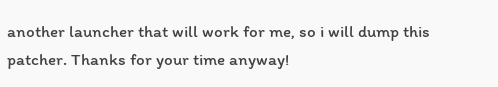another launcher that will work for me, so i will dump this patcher. Thanks for your time anyway!